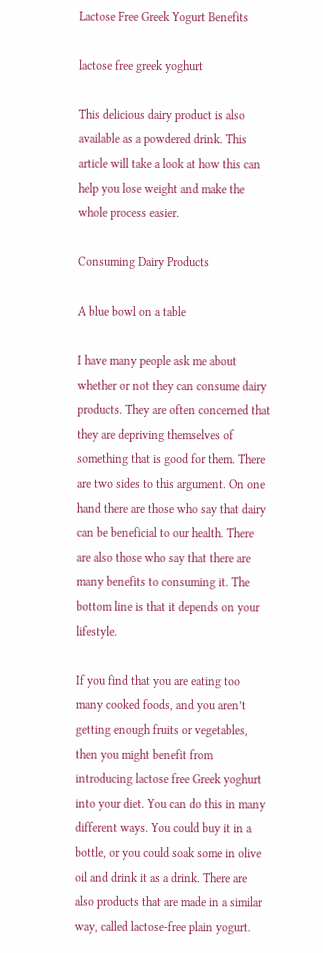Lactose Free Greek Yogurt Benefits

lactose free greek yoghurt

This delicious dairy product is also available as a powdered drink. This article will take a look at how this can help you lose weight and make the whole process easier.

Consuming Dairy Products

A blue bowl on a table

I have many people ask me about whether or not they can consume dairy products. They are often concerned that they are depriving themselves of something that is good for them. There are two sides to this argument. On one hand there are those who say that dairy can be beneficial to our health. There are also those who say that there are many benefits to consuming it. The bottom line is that it depends on your lifestyle.

If you find that you are eating too many cooked foods, and you aren’t getting enough fruits or vegetables, then you might benefit from introducing lactose free Greek yoghurt into your diet. You can do this in many different ways. You could buy it in a bottle, or you could soak some in olive oil and drink it as a drink. There are also products that are made in a similar way, called lactose-free plain yogurt.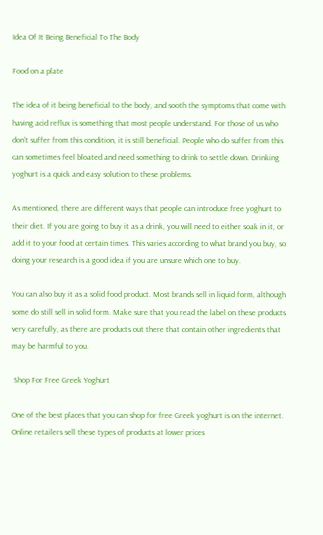Idea Of It Being Beneficial To The Body

Food on a plate

The idea of it being beneficial to the body, and sooth the symptoms that come with having acid reflux is something that most people understand. For those of us who don’t suffer from this condition, it is still beneficial. People who do suffer from this can sometimes feel bloated and need something to drink to settle down. Drinking yoghurt is a quick and easy solution to these problems.

As mentioned, there are different ways that people can introduce free yoghurt to their diet. If you are going to buy it as a drink, you will need to either soak in it, or add it to your food at certain times. This varies according to what brand you buy, so doing your research is a good idea if you are unsure which one to buy.

You can also buy it as a solid food product. Most brands sell in liquid form, although some do still sell in solid form. Make sure that you read the label on these products very carefully, as there are products out there that contain other ingredients that may be harmful to you.

 Shop For Free Greek Yoghurt

One of the best places that you can shop for free Greek yoghurt is on the internet. Online retailers sell these types of products at lower prices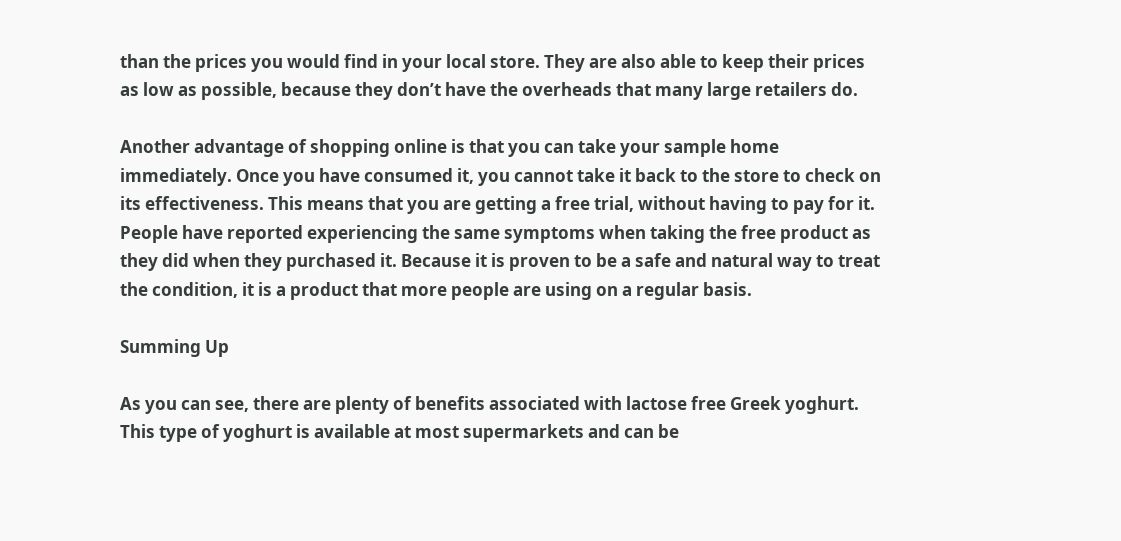than the prices you would find in your local store. They are also able to keep their prices as low as possible, because they don’t have the overheads that many large retailers do.

Another advantage of shopping online is that you can take your sample home immediately. Once you have consumed it, you cannot take it back to the store to check on its effectiveness. This means that you are getting a free trial, without having to pay for it. People have reported experiencing the same symptoms when taking the free product as they did when they purchased it. Because it is proven to be a safe and natural way to treat the condition, it is a product that more people are using on a regular basis.

Summing Up

As you can see, there are plenty of benefits associated with lactose free Greek yoghurt. This type of yoghurt is available at most supermarkets and can be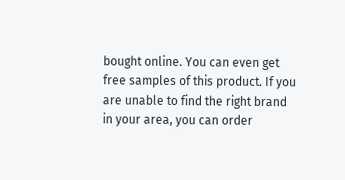bought online. You can even get free samples of this product. If you are unable to find the right brand in your area, you can order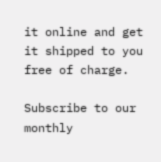it online and get it shipped to you free of charge.

Subscribe to our monthly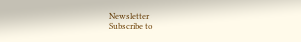Newsletter
Subscribe to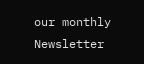our monthly Newsletter